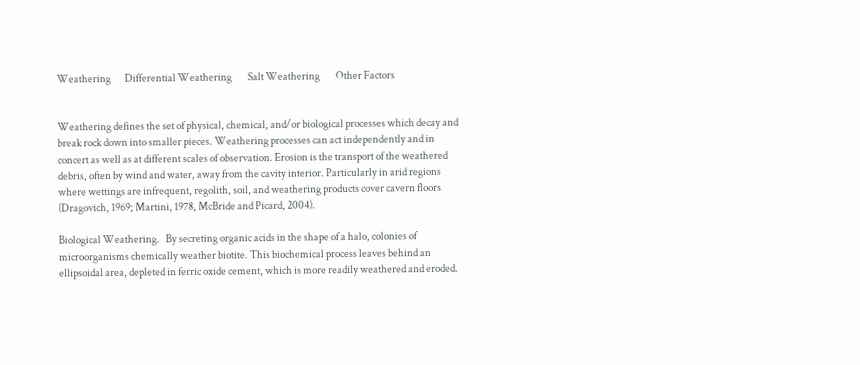Weathering       Differential Weathering        Salt Weathering        Other Factors


Weathering defines the set of physical, chemical, and/or biological processes which decay and break rock down into smaller pieces. Weathering processes can act independently and in concert as well as at different scales of observation. Erosion is the transport of the weathered debris, often by wind and water, away from the cavity interior. Particularly in arid regions where wettings are infrequent, regolith, soil, and weathering products cover cavern floors (Dragovich, 1969; Martini, 1978, McBride and Picard, 2004).

Biological Weathering.   By secreting organic acids in the shape of a halo, colonies of microorganisms chemically weather biotite. This biochemical process leaves behind an ellipsoidal area, depleted in ferric oxide cement, which is more readily weathered and eroded.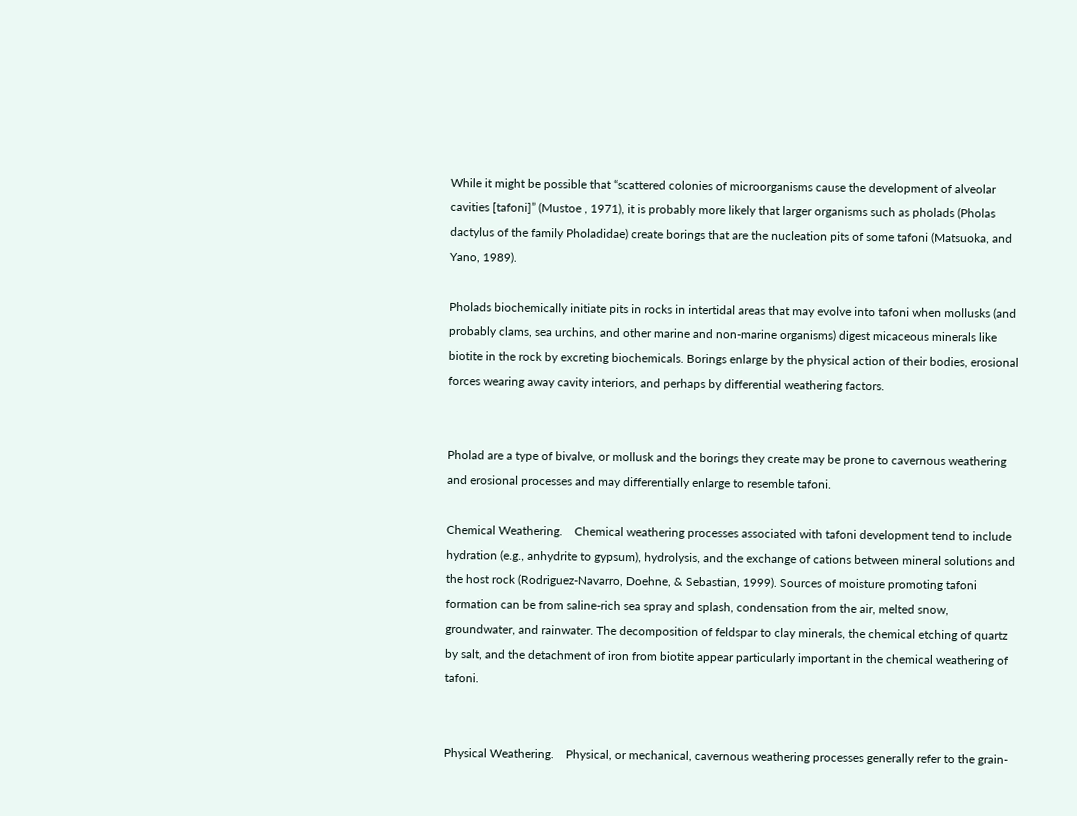While it might be possible that “scattered colonies of microorganisms cause the development of alveolar cavities [tafoni]” (Mustoe , 1971), it is probably more likely that larger organisms such as pholads (Pholas dactylus of the family Pholadidae) create borings that are the nucleation pits of some tafoni (Matsuoka, and Yano, 1989).

Pholads biochemically initiate pits in rocks in intertidal areas that may evolve into tafoni when mollusks (and probably clams, sea urchins, and other marine and non-marine organisms) digest micaceous minerals like biotite in the rock by excreting biochemicals. Borings enlarge by the physical action of their bodies, erosional forces wearing away cavity interiors, and perhaps by differential weathering factors.


Pholad are a type of bivalve, or mollusk and the borings they create may be prone to cavernous weathering and erosional processes and may differentially enlarge to resemble tafoni.

Chemical Weathering.    Chemical weathering processes associated with tafoni development tend to include hydration (e.g., anhydrite to gypsum), hydrolysis, and the exchange of cations between mineral solutions and the host rock (Rodriguez-Navarro, Doehne, & Sebastian, 1999). Sources of moisture promoting tafoni formation can be from saline-rich sea spray and splash, condensation from the air, melted snow, groundwater, and rainwater. The decomposition of feldspar to clay minerals, the chemical etching of quartz by salt, and the detachment of iron from biotite appear particularly important in the chemical weathering of tafoni.


Physical Weathering.    Physical, or mechanical, cavernous weathering processes generally refer to the grain-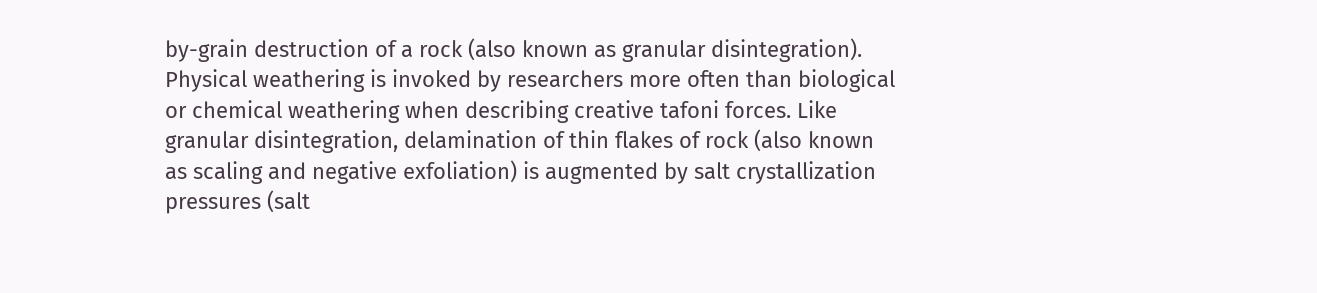by-grain destruction of a rock (also known as granular disintegration). Physical weathering is invoked by researchers more often than biological or chemical weathering when describing creative tafoni forces. Like granular disintegration, delamination of thin flakes of rock (also known as scaling and negative exfoliation) is augmented by salt crystallization pressures (salt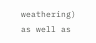weathering) as well as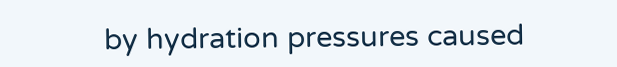by hydration pressures caused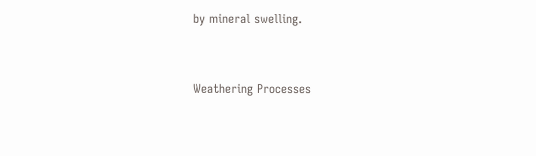by mineral swelling.


Weathering Processes